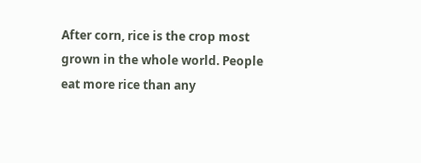After corn, rice is the crop most grown in the whole world. People eat more rice than any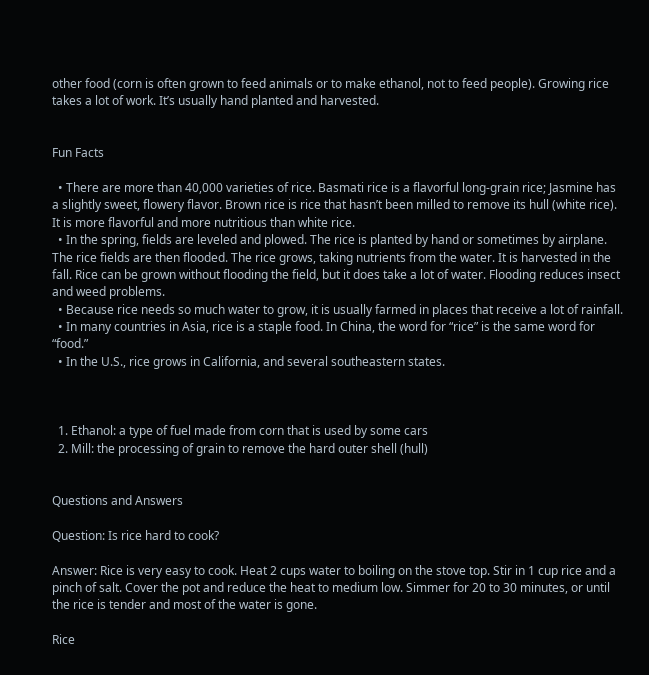other food (corn is often grown to feed animals or to make ethanol, not to feed people). Growing rice takes a lot of work. It’s usually hand planted and harvested.


Fun Facts

  • There are more than 40,000 varieties of rice. Basmati rice is a flavorful long-grain rice; Jasmine has a slightly sweet, flowery flavor. Brown rice is rice that hasn’t been milled to remove its hull (white rice). It is more flavorful and more nutritious than white rice.
  • In the spring, fields are leveled and plowed. The rice is planted by hand or sometimes by airplane. The rice fields are then flooded. The rice grows, taking nutrients from the water. It is harvested in the fall. Rice can be grown without flooding the field, but it does take a lot of water. Flooding reduces insect and weed problems.
  • Because rice needs so much water to grow, it is usually farmed in places that receive a lot of rainfall.
  • In many countries in Asia, rice is a staple food. In China, the word for “rice” is the same word for “food.”
  • In the U.S., rice grows in California, and several southeastern states.



  1. Ethanol: a type of fuel made from corn that is used by some cars
  2. Mill: the processing of grain to remove the hard outer shell (hull)


Questions and Answers

Question: Is rice hard to cook?

Answer: Rice is very easy to cook. Heat 2 cups water to boiling on the stove top. Stir in 1 cup rice and a pinch of salt. Cover the pot and reduce the heat to medium low. Simmer for 20 to 30 minutes, or until the rice is tender and most of the water is gone.

Rice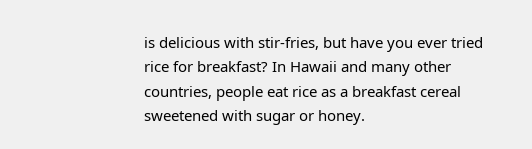is delicious with stir-fries, but have you ever tried rice for breakfast? In Hawaii and many other countries, people eat rice as a breakfast cereal sweetened with sugar or honey.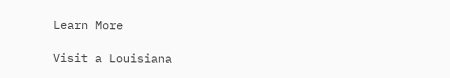Learn More

Visit a Louisiana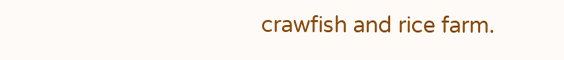crawfish and rice farm.